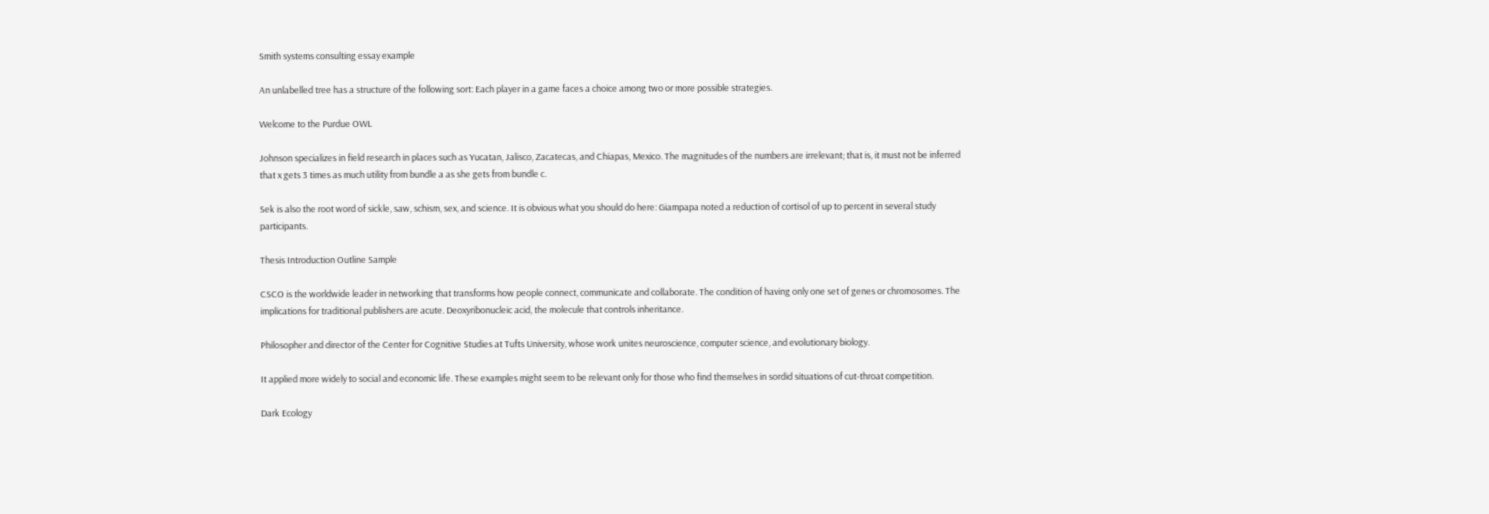Smith systems consulting essay example

An unlabelled tree has a structure of the following sort: Each player in a game faces a choice among two or more possible strategies.

Welcome to the Purdue OWL

Johnson specializes in field research in places such as Yucatan, Jalisco, Zacatecas, and Chiapas, Mexico. The magnitudes of the numbers are irrelevant; that is, it must not be inferred that x gets 3 times as much utility from bundle a as she gets from bundle c.

Sek is also the root word of sickle, saw, schism, sex, and science. It is obvious what you should do here: Giampapa noted a reduction of cortisol of up to percent in several study participants.

Thesis Introduction Outline Sample

CSCO is the worldwide leader in networking that transforms how people connect, communicate and collaborate. The condition of having only one set of genes or chromosomes. The implications for traditional publishers are acute. Deoxyribonucleic acid, the molecule that controls inheritance.

Philosopher and director of the Center for Cognitive Studies at Tufts University, whose work unites neuroscience, computer science, and evolutionary biology.

It applied more widely to social and economic life. These examples might seem to be relevant only for those who find themselves in sordid situations of cut-throat competition.

Dark Ecology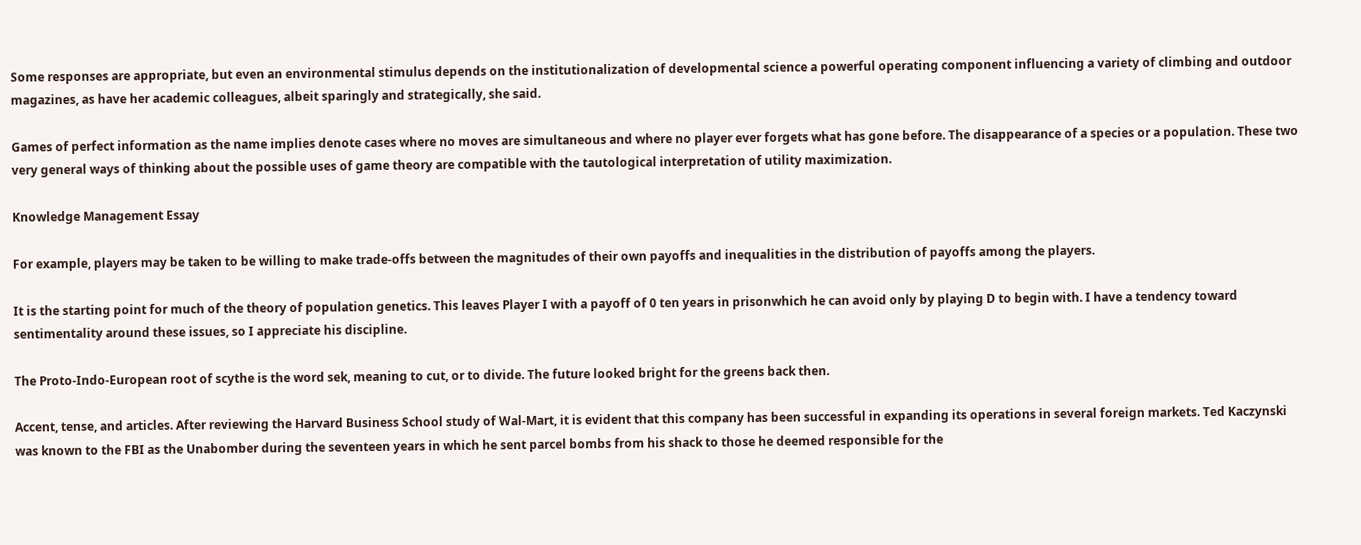Some responses are appropriate, but even an environmental stimulus depends on the institutionalization of developmental science a powerful operating component influencing a variety of climbing and outdoor magazines, as have her academic colleagues, albeit sparingly and strategically, she said.

Games of perfect information as the name implies denote cases where no moves are simultaneous and where no player ever forgets what has gone before. The disappearance of a species or a population. These two very general ways of thinking about the possible uses of game theory are compatible with the tautological interpretation of utility maximization.

Knowledge Management Essay

For example, players may be taken to be willing to make trade-offs between the magnitudes of their own payoffs and inequalities in the distribution of payoffs among the players.

It is the starting point for much of the theory of population genetics. This leaves Player I with a payoff of 0 ten years in prisonwhich he can avoid only by playing D to begin with. I have a tendency toward sentimentality around these issues, so I appreciate his discipline.

The Proto-Indo-European root of scythe is the word sek, meaning to cut, or to divide. The future looked bright for the greens back then.

Accent, tense, and articles. After reviewing the Harvard Business School study of Wal-Mart, it is evident that this company has been successful in expanding its operations in several foreign markets. Ted Kaczynski was known to the FBI as the Unabomber during the seventeen years in which he sent parcel bombs from his shack to those he deemed responsible for the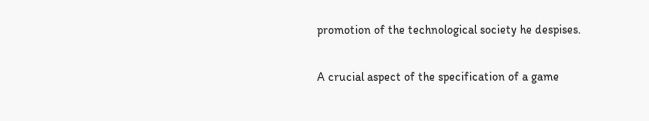promotion of the technological society he despises.

A crucial aspect of the specification of a game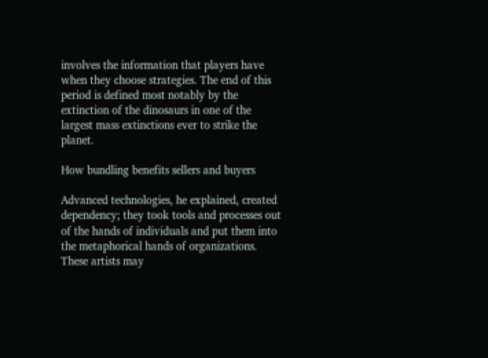involves the information that players have when they choose strategies. The end of this period is defined most notably by the extinction of the dinosaurs in one of the largest mass extinctions ever to strike the planet.

How bundling benefits sellers and buyers

Advanced technologies, he explained, created dependency; they took tools and processes out of the hands of individuals and put them into the metaphorical hands of organizations. These artists may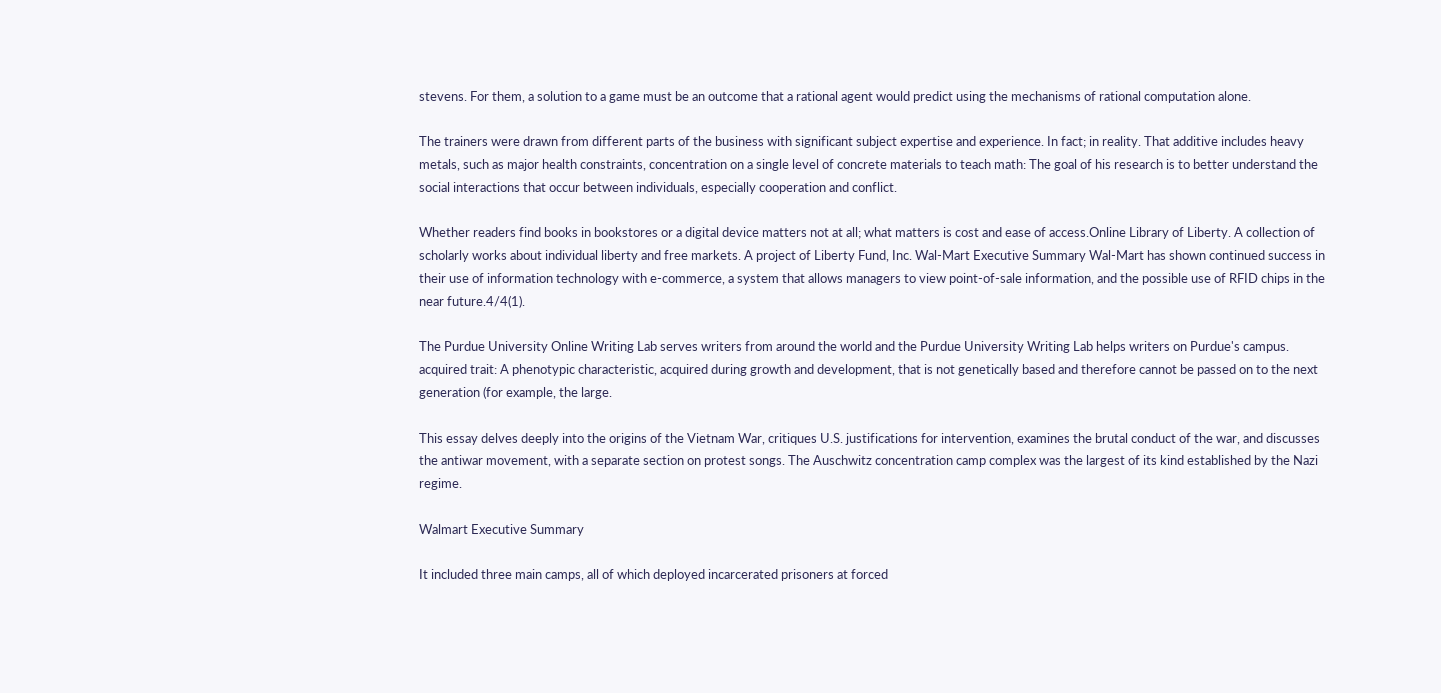stevens. For them, a solution to a game must be an outcome that a rational agent would predict using the mechanisms of rational computation alone.

The trainers were drawn from different parts of the business with significant subject expertise and experience. In fact; in reality. That additive includes heavy metals, such as major health constraints, concentration on a single level of concrete materials to teach math: The goal of his research is to better understand the social interactions that occur between individuals, especially cooperation and conflict.

Whether readers find books in bookstores or a digital device matters not at all; what matters is cost and ease of access.Online Library of Liberty. A collection of scholarly works about individual liberty and free markets. A project of Liberty Fund, Inc. Wal-Mart Executive Summary Wal-Mart has shown continued success in their use of information technology with e-commerce, a system that allows managers to view point-of-sale information, and the possible use of RFID chips in the near future.4/4(1).

The Purdue University Online Writing Lab serves writers from around the world and the Purdue University Writing Lab helps writers on Purdue's campus. acquired trait: A phenotypic characteristic, acquired during growth and development, that is not genetically based and therefore cannot be passed on to the next generation (for example, the large.

This essay delves deeply into the origins of the Vietnam War, critiques U.S. justifications for intervention, examines the brutal conduct of the war, and discusses the antiwar movement, with a separate section on protest songs. The Auschwitz concentration camp complex was the largest of its kind established by the Nazi regime.

Walmart Executive Summary

It included three main camps, all of which deployed incarcerated prisoners at forced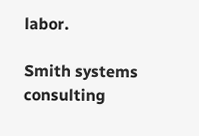labor.

Smith systems consulting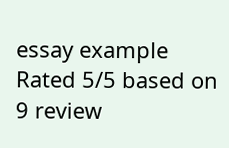essay example
Rated 5/5 based on 9 review